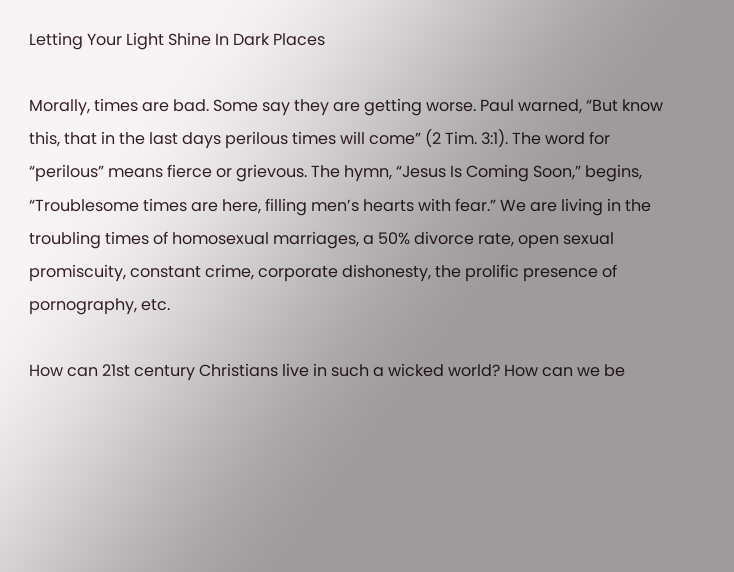Letting Your Light Shine In Dark Places

Morally, times are bad. Some say they are getting worse. Paul warned, “But know this, that in the last days perilous times will come” (2 Tim. 3:1). The word for “perilous” means fierce or grievous. The hymn, “Jesus Is Coming Soon,” begins, “Troublesome times are here, filling men’s hearts with fear.” We are living in the troubling times of homosexual marriages, a 50% divorce rate, open sexual promiscuity, constant crime, corporate dishonesty, the prolific presence of pornography, etc.

How can 21st century Christians live in such a wicked world? How can we be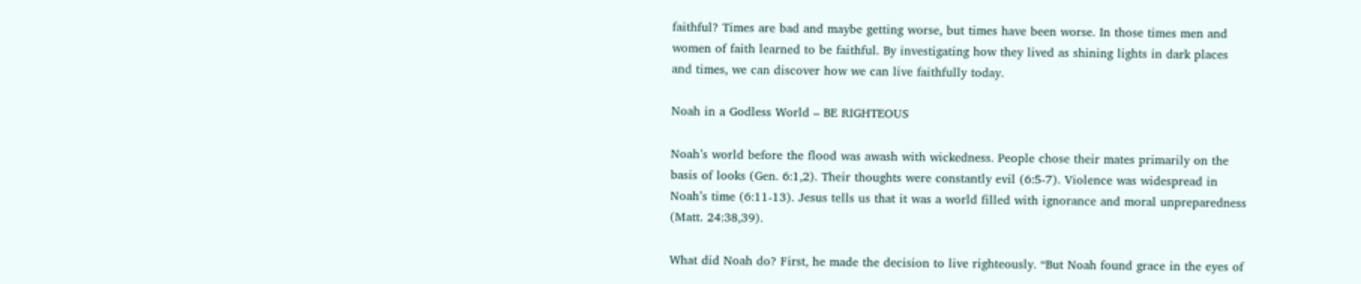faithful? Times are bad and maybe getting worse, but times have been worse. In those times men and women of faith learned to be faithful. By investigating how they lived as shining lights in dark places and times, we can discover how we can live faithfully today.

Noah in a Godless World – BE RIGHTEOUS

Noah’s world before the flood was awash with wickedness. People chose their mates primarily on the basis of looks (Gen. 6:1,2). Their thoughts were constantly evil (6:5-7). Violence was widespread in Noah’s time (6:11-13). Jesus tells us that it was a world filled with ignorance and moral unpreparedness (Matt. 24:38,39).

What did Noah do? First, he made the decision to live righteously. “But Noah found grace in the eyes of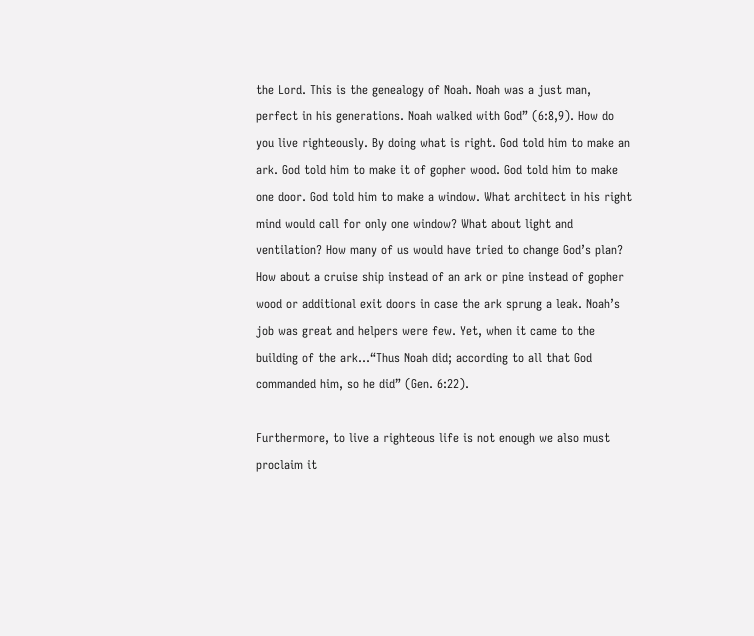the Lord. This is the genealogy of Noah. Noah was a just man, perfect in his generations. Noah walked with God” (6:8,9). How do you live righteously. By doing what is right. God told him to make an ark. God told him to make it of gopher wood. God told him to make one door. God told him to make a window. What architect in his right mind would call for only one window? What about light and ventilation? How many of us would have tried to change God’s plan? How about a cruise ship instead of an ark or pine instead of gopher wood or additional exit doors in case the ark sprung a leak. Noah’s job was great and helpers were few. Yet, when it came to the building of the ark…“Thus Noah did; according to all that God commanded him, so he did” (Gen. 6:22).

Furthermore, to live a righteous life is not enough we also must proclaim it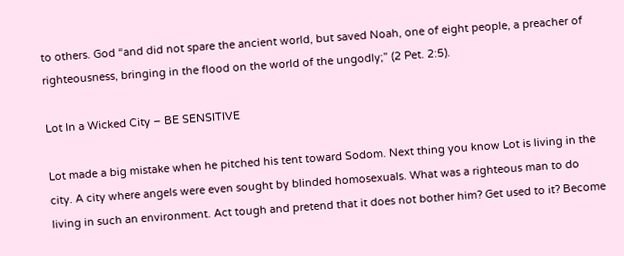to others. God “and did not spare the ancient world, but saved Noah, one of eight people, a preacher of righteousness, bringing in the flood on the world of the ungodly;” (2 Pet. 2:5).

Lot In a Wicked City – BE SENSITIVE

Lot made a big mistake when he pitched his tent toward Sodom. Next thing you know Lot is living in the city. A city where angels were even sought by blinded homosexuals. What was a righteous man to do living in such an environment. Act tough and pretend that it does not bother him? Get used to it? Become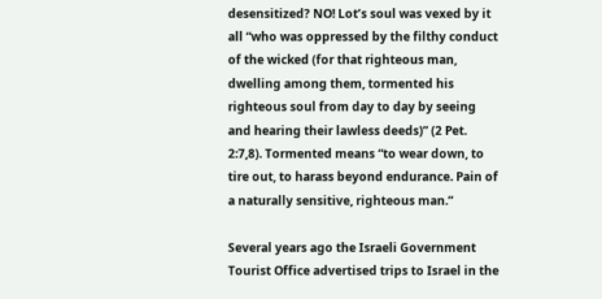desensitized? NO! Lot’s soul was vexed by it all “who was oppressed by the filthy conduct of the wicked (for that righteous man, dwelling among them, tormented his righteous soul from day to day by seeing and hearing their lawless deeds)” (2 Pet. 2:7,8). Tormented means “to wear down, to tire out, to harass beyond endurance. Pain of a naturally sensitive, righteous man.”

Several years ago the Israeli Government Tourist Office advertised trips to Israel in the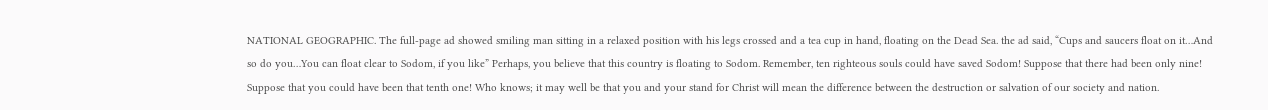NATIONAL GEOGRAPHIC. The full-page ad showed smiling man sitting in a relaxed position with his legs crossed and a tea cup in hand, floating on the Dead Sea. the ad said, “Cups and saucers float on it…And so do you…You can float clear to Sodom, if you like” Perhaps, you believe that this country is floating to Sodom. Remember, ten righteous souls could have saved Sodom! Suppose that there had been only nine! Suppose that you could have been that tenth one! Who knows; it may well be that you and your stand for Christ will mean the difference between the destruction or salvation of our society and nation.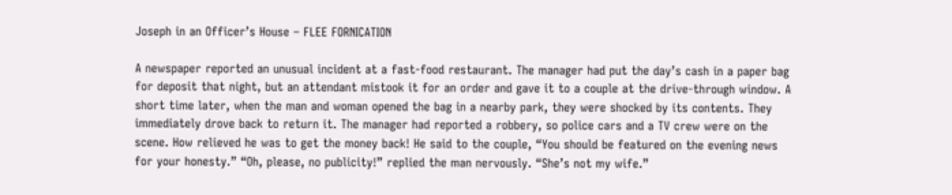Joseph in an Officer’s House – FLEE FORNICATION

A newspaper reported an unusual incident at a fast-food restaurant. The manager had put the day’s cash in a paper bag for deposit that night, but an attendant mistook it for an order and gave it to a couple at the drive-through window. A short time later, when the man and woman opened the bag in a nearby park, they were shocked by its contents. They immediately drove back to return it. The manager had reported a robbery, so police cars and a TV crew were on the scene. How relieved he was to get the money back! He said to the couple, “You should be featured on the evening news for your honesty.” “Oh, please, no publicity!” replied the man nervously. “She’s not my wife.”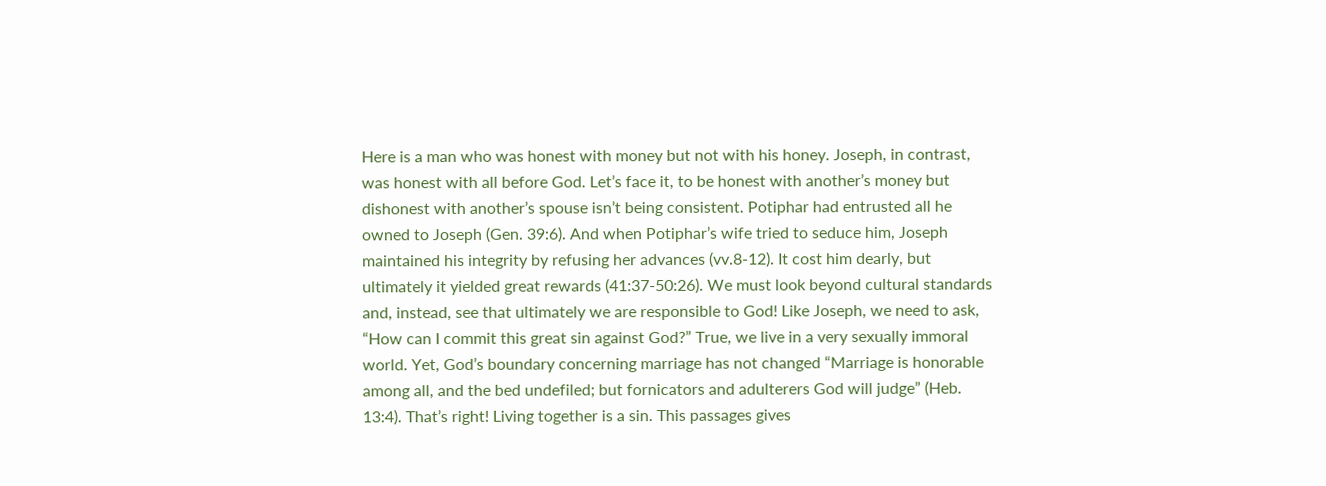Here is a man who was honest with money but not with his honey. Joseph, in contrast, was honest with all before God. Let’s face it, to be honest with another’s money but dishonest with another’s spouse isn’t being consistent. Potiphar had entrusted all he owned to Joseph (Gen. 39:6). And when Potiphar’s wife tried to seduce him, Joseph maintained his integrity by refusing her advances (vv.8-12). It cost him dearly, but ultimately it yielded great rewards (41:37-50:26). We must look beyond cultural standards and, instead, see that ultimately we are responsible to God! Like Joseph, we need to ask, “How can I commit this great sin against God?” True, we live in a very sexually immoral world. Yet, God’s boundary concerning marriage has not changed “Marriage is honorable among all, and the bed undefiled; but fornicators and adulterers God will judge” (Heb. 13:4). That’s right! Living together is a sin. This passages gives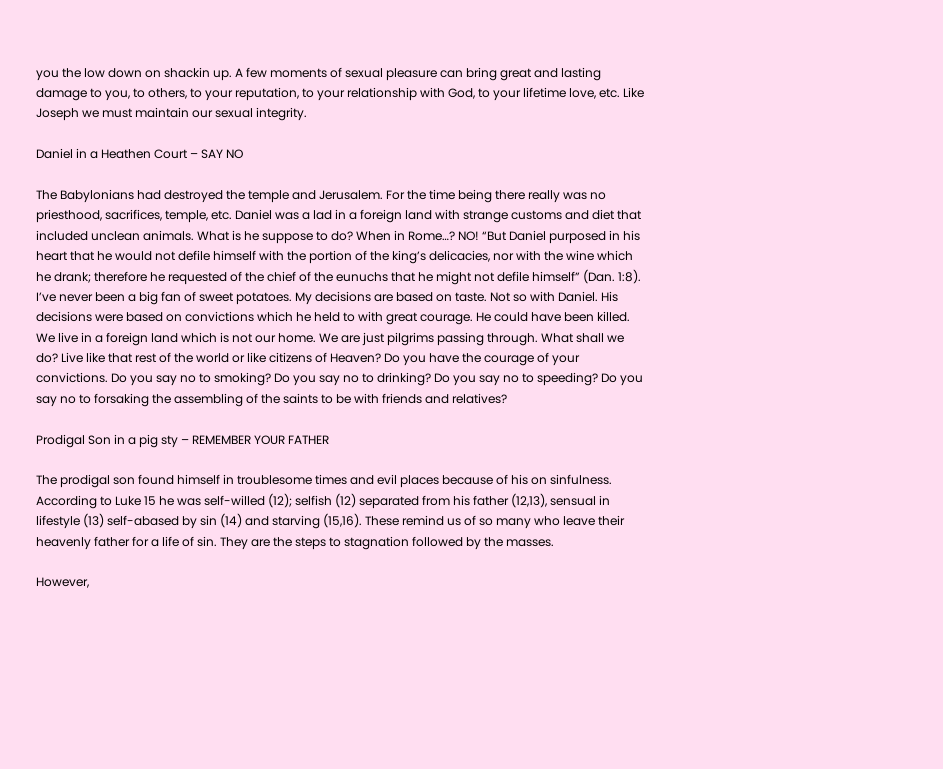you the low down on shackin up. A few moments of sexual pleasure can bring great and lasting damage to you, to others, to your reputation, to your relationship with God, to your lifetime love, etc. Like Joseph we must maintain our sexual integrity.

Daniel in a Heathen Court – SAY NO

The Babylonians had destroyed the temple and Jerusalem. For the time being there really was no priesthood, sacrifices, temple, etc. Daniel was a lad in a foreign land with strange customs and diet that included unclean animals. What is he suppose to do? When in Rome…? NO! “But Daniel purposed in his heart that he would not defile himself with the portion of the king’s delicacies, nor with the wine which he drank; therefore he requested of the chief of the eunuchs that he might not defile himself” (Dan. 1:8). I’ve never been a big fan of sweet potatoes. My decisions are based on taste. Not so with Daniel. His decisions were based on convictions which he held to with great courage. He could have been killed.
We live in a foreign land which is not our home. We are just pilgrims passing through. What shall we do? Live like that rest of the world or like citizens of Heaven? Do you have the courage of your convictions. Do you say no to smoking? Do you say no to drinking? Do you say no to speeding? Do you say no to forsaking the assembling of the saints to be with friends and relatives?

Prodigal Son in a pig sty – REMEMBER YOUR FATHER

The prodigal son found himself in troublesome times and evil places because of his on sinfulness. According to Luke 15 he was self-willed (12); selfish (12) separated from his father (12,13), sensual in lifestyle (13) self-abased by sin (14) and starving (15,16). These remind us of so many who leave their heavenly father for a life of sin. They are the steps to stagnation followed by the masses.

However,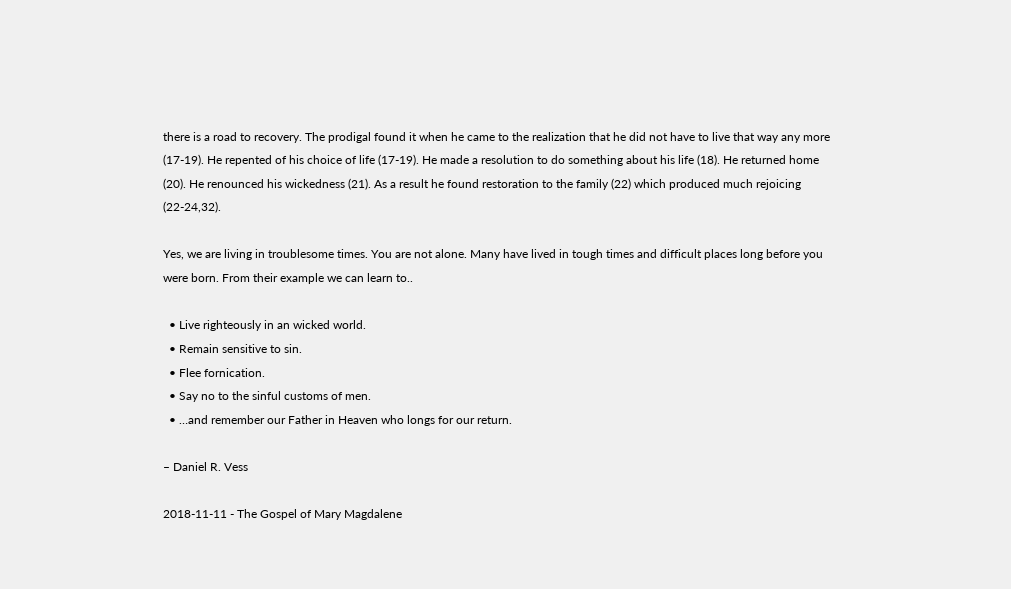there is a road to recovery. The prodigal found it when he came to the realization that he did not have to live that way any more (17-19). He repented of his choice of life (17-19). He made a resolution to do something about his life (18). He returned home (20). He renounced his wickedness (21). As a result he found restoration to the family (22) which produced much rejoicing (22-24,32).

Yes, we are living in troublesome times. You are not alone. Many have lived in tough times and difficult places long before you were born. From their example we can learn to..

  • Live righteously in an wicked world.
  • Remain sensitive to sin.
  • Flee fornication.
  • Say no to the sinful customs of men.
  • …and remember our Father in Heaven who longs for our return.

– Daniel R. Vess

2018-11-11 - The Gospel of Mary Magdalene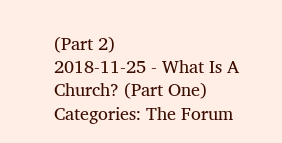(Part 2)
2018-11-25 - What Is A Church? (Part One)
Categories: The Forum